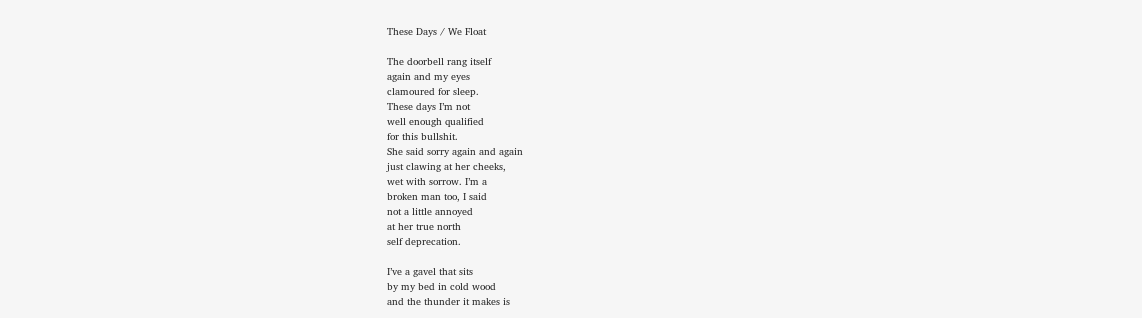These Days / We Float

The doorbell rang itself
again and my eyes
clamoured for sleep.
These days I’m not
well enough qualified
for this bullshit.
She said sorry again and again
just clawing at her cheeks,
wet with sorrow. I’m a
broken man too, I said
not a little annoyed
at her true north
self deprecation.

I’ve a gavel that sits
by my bed in cold wood
and the thunder it makes is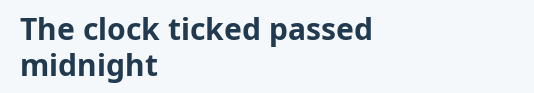The clock ticked passed midnight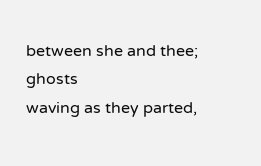between she and thee; ghosts
waving as they parted,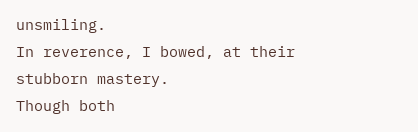unsmiling.
In reverence, I bowed, at their
stubborn mastery.
Though both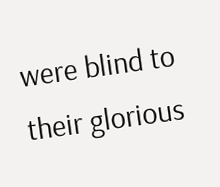were blind to
their glorious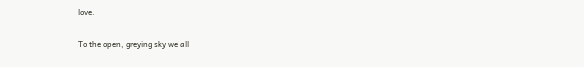love.

To the open, greying sky we all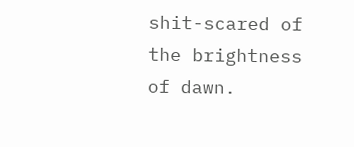shit-scared of the brightness of dawn.